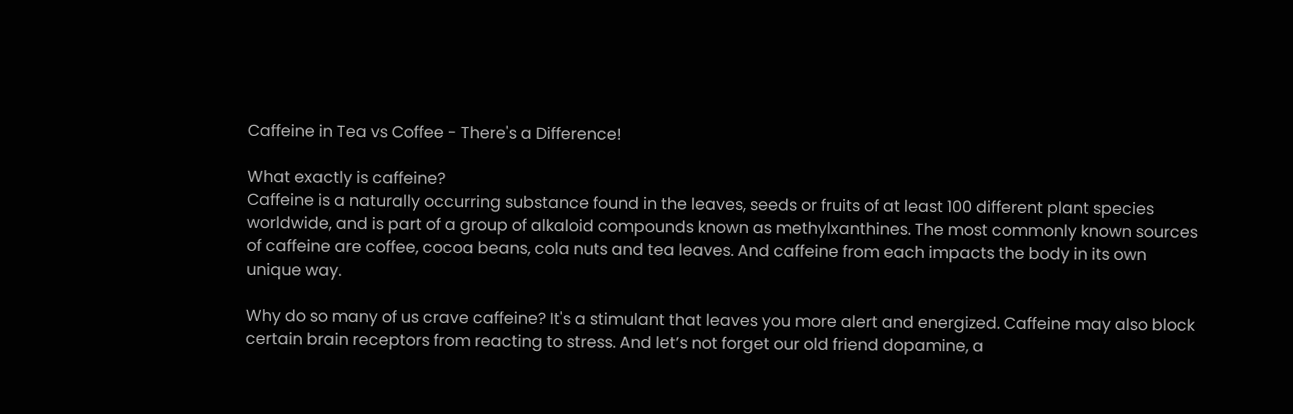Caffeine in Tea vs Coffee - There's a Difference!

What exactly is caffeine?
Caffeine is a naturally occurring substance found in the leaves, seeds or fruits of at least 100 different plant species worldwide, and is part of a group of alkaloid compounds known as methylxanthines. The most commonly known sources of caffeine are coffee, cocoa beans, cola nuts and tea leaves. And caffeine from each impacts the body in its own unique way.

Why do so many of us crave caffeine? It's a stimulant that leaves you more alert and energized. Caffeine may also block certain brain receptors from reacting to stress. And let’s not forget our old friend dopamine, a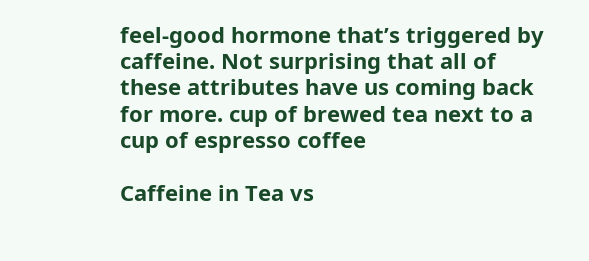feel-good hormone that’s triggered by caffeine. Not surprising that all of these attributes have us coming back for more. cup of brewed tea next to a cup of espresso coffee

Caffeine in Tea vs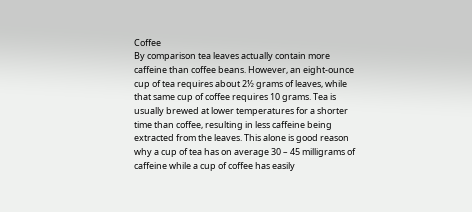Coffee
By comparison tea leaves actually contain more caffeine than coffee beans. However, an eight-ounce cup of tea requires about 2½ grams of leaves, while that same cup of coffee requires 10 grams. Tea is usually brewed at lower temperatures for a shorter time than coffee, resulting in less caffeine being extracted from the leaves. This alone is good reason why a cup of tea has on average 30 – 45 milligrams of caffeine while a cup of coffee has easily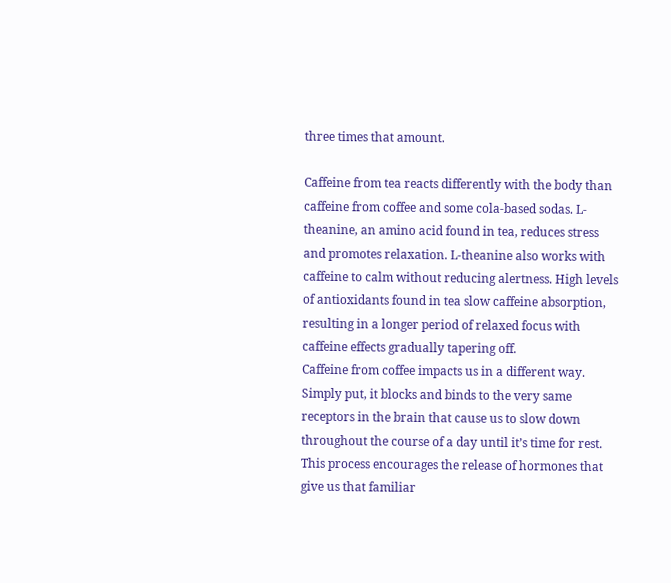three times that amount.

Caffeine from tea reacts differently with the body than caffeine from coffee and some cola-based sodas. L-theanine, an amino acid found in tea, reduces stress and promotes relaxation. L-theanine also works with caffeine to calm without reducing alertness. High levels of antioxidants found in tea slow caffeine absorption, resulting in a longer period of relaxed focus with caffeine effects gradually tapering off.
Caffeine from coffee impacts us in a different way. Simply put, it blocks and binds to the very same receptors in the brain that cause us to slow down throughout the course of a day until it’s time for rest. This process encourages the release of hormones that give us that familiar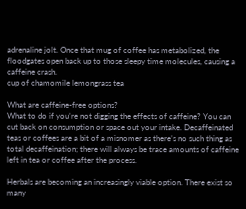adrenaline jolt. Once that mug of coffee has metabolized, the floodgates open back up to those sleepy time molecules, causing a caffeine crash.
cup of chamomile lemongrass tea

What are caffeine-free options?
What to do if you’re not digging the effects of caffeine? You can cut back on consumption or space out your intake. Decaffeinated teas or coffees are a bit of a misnomer as there’s no such thing as total decaffeination; there will always be trace amounts of caffeine left in tea or coffee after the process.

Herbals are becoming an increasingly viable option. There exist so many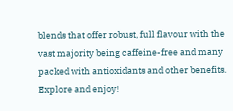blends that offer robust, full flavour with the vast majority being caffeine-free and many packed with antioxidants and other benefits. Explore and enjoy!